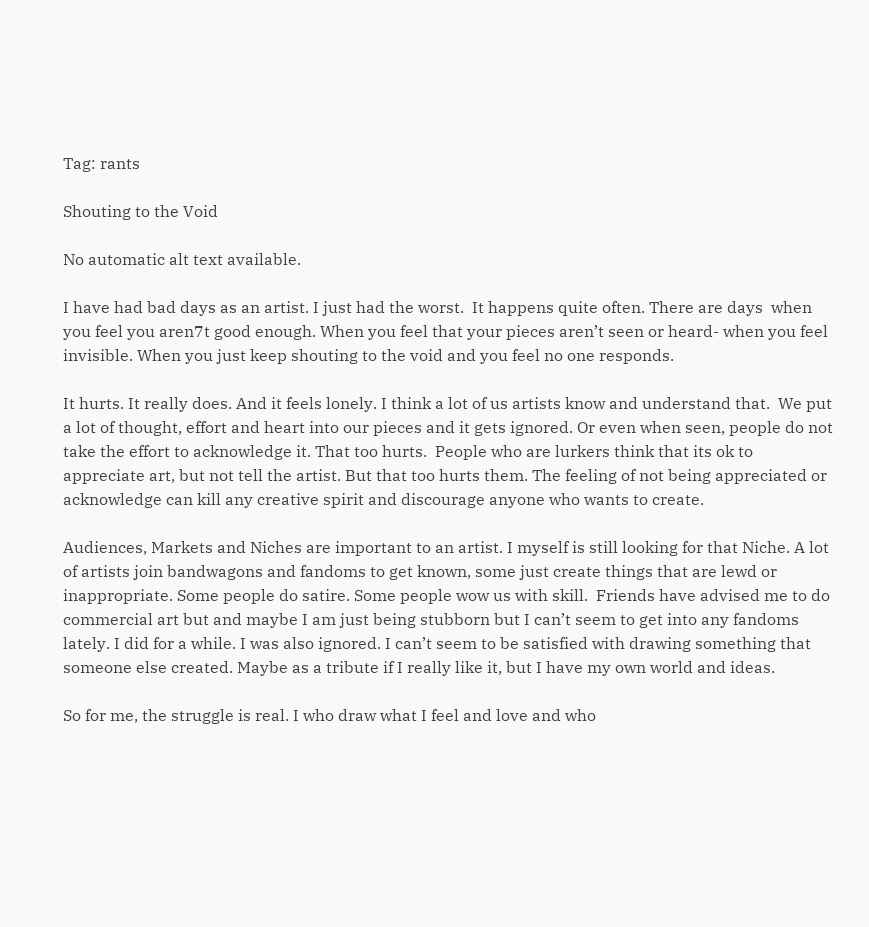Tag: rants

Shouting to the Void

No automatic alt text available.

I have had bad days as an artist. I just had the worst.  It happens quite often. There are days  when you feel you aren7t good enough. When you feel that your pieces aren’t seen or heard- when you feel invisible. When you just keep shouting to the void and you feel no one responds.

It hurts. It really does. And it feels lonely. I think a lot of us artists know and understand that.  We put a lot of thought, effort and heart into our pieces and it gets ignored. Or even when seen, people do not take the effort to acknowledge it. That too hurts.  People who are lurkers think that its ok to appreciate art, but not tell the artist. But that too hurts them. The feeling of not being appreciated or acknowledge can kill any creative spirit and discourage anyone who wants to create.

Audiences, Markets and Niches are important to an artist. I myself is still looking for that Niche. A lot of artists join bandwagons and fandoms to get known, some just create things that are lewd or inappropriate. Some people do satire. Some people wow us with skill.  Friends have advised me to do commercial art but and maybe I am just being stubborn but I can’t seem to get into any fandoms  lately. I did for a while. I was also ignored. I can’t seem to be satisfied with drawing something that someone else created. Maybe as a tribute if I really like it, but I have my own world and ideas.

So for me, the struggle is real. I who draw what I feel and love and who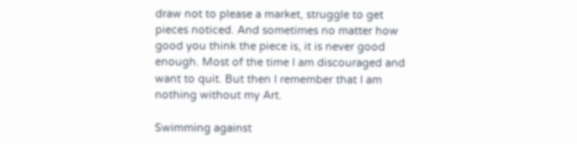draw not to please a market, struggle to get pieces noticed. And sometimes no matter how good you think the piece is, it is never good enough. Most of the time I am discouraged and want to quit. But then I remember that I am nothing without my Art.

Swimming against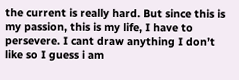the current is really hard. But since this is my passion, this is my life, I have to persevere. I cant draw anything I don’t like so I guess i am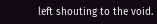left shouting to the void.